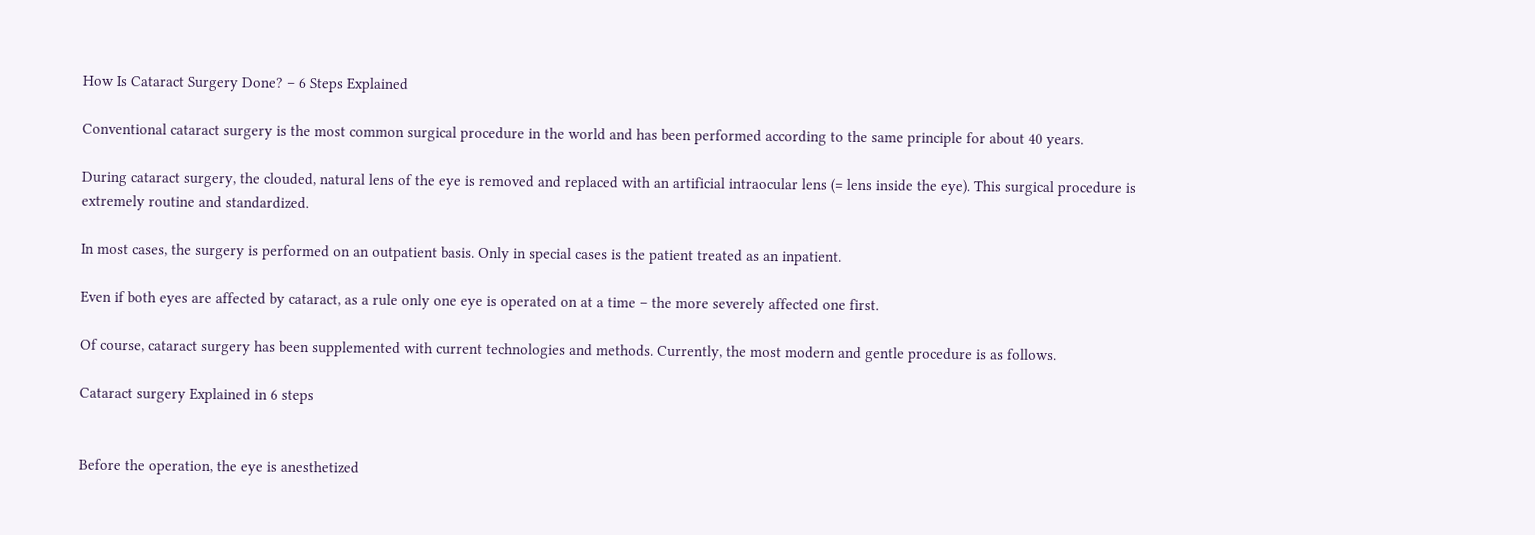How Is Cataract Surgery Done? – 6 Steps Explained

Conventional cataract surgery is the most common surgical procedure in the world and has been performed according to the same principle for about 40 years.

During cataract surgery, the clouded, natural lens of the eye is removed and replaced with an artificial intraocular lens (= lens inside the eye). This surgical procedure is extremely routine and standardized.

In most cases, the surgery is performed on an outpatient basis. Only in special cases is the patient treated as an inpatient.

Even if both eyes are affected by cataract, as a rule only one eye is operated on at a time – the more severely affected one first.

Of course, cataract surgery has been supplemented with current technologies and methods. Currently, the most modern and gentle procedure is as follows.

Cataract surgery Explained in 6 steps


Before the operation, the eye is anesthetized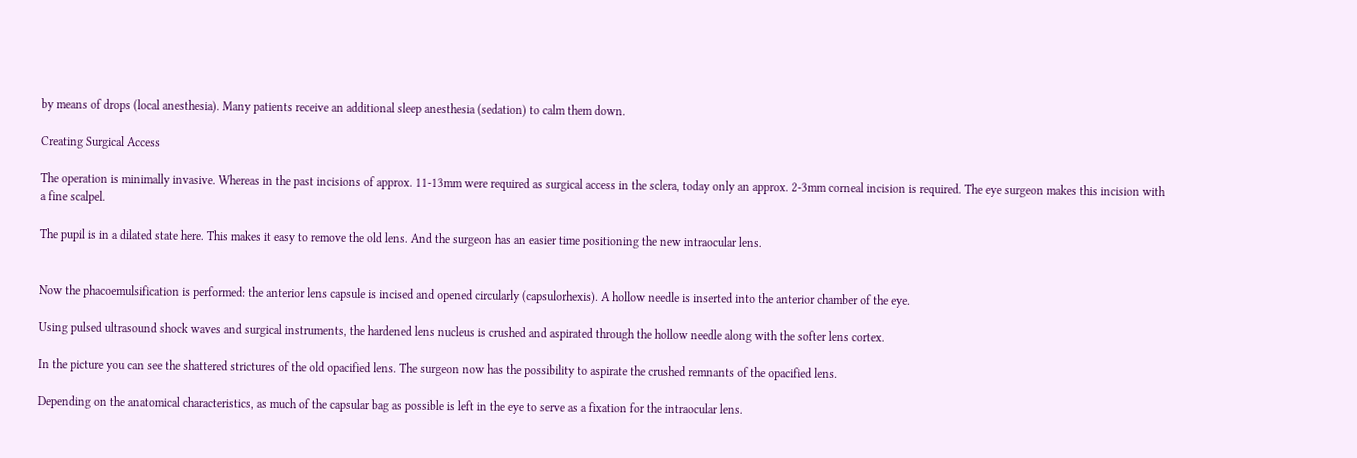by means of drops (local anesthesia). Many patients receive an additional sleep anesthesia (sedation) to calm them down.

Creating Surgical Access

The operation is minimally invasive. Whereas in the past incisions of approx. 11-13mm were required as surgical access in the sclera, today only an approx. 2-3mm corneal incision is required. The eye surgeon makes this incision with a fine scalpel.

The pupil is in a dilated state here. This makes it easy to remove the old lens. And the surgeon has an easier time positioning the new intraocular lens.


Now the phacoemulsification is performed: the anterior lens capsule is incised and opened circularly (capsulorhexis). A hollow needle is inserted into the anterior chamber of the eye.

Using pulsed ultrasound shock waves and surgical instruments, the hardened lens nucleus is crushed and aspirated through the hollow needle along with the softer lens cortex.

In the picture you can see the shattered strictures of the old opacified lens. The surgeon now has the possibility to aspirate the crushed remnants of the opacified lens.

Depending on the anatomical characteristics, as much of the capsular bag as possible is left in the eye to serve as a fixation for the intraocular lens.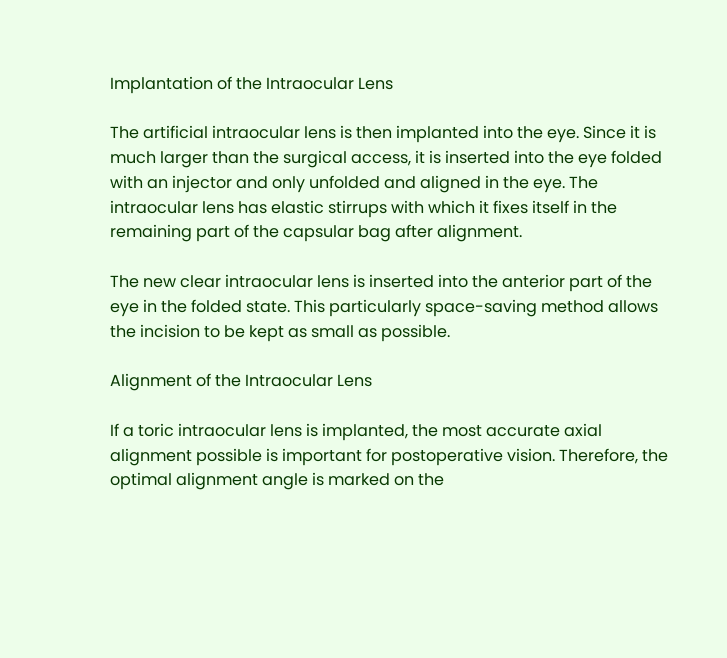Implantation of the Intraocular Lens

The artificial intraocular lens is then implanted into the eye. Since it is much larger than the surgical access, it is inserted into the eye folded with an injector and only unfolded and aligned in the eye. The intraocular lens has elastic stirrups with which it fixes itself in the remaining part of the capsular bag after alignment.

The new clear intraocular lens is inserted into the anterior part of the eye in the folded state. This particularly space-saving method allows the incision to be kept as small as possible.

Alignment of the Intraocular Lens

If a toric intraocular lens is implanted, the most accurate axial alignment possible is important for postoperative vision. Therefore, the optimal alignment angle is marked on the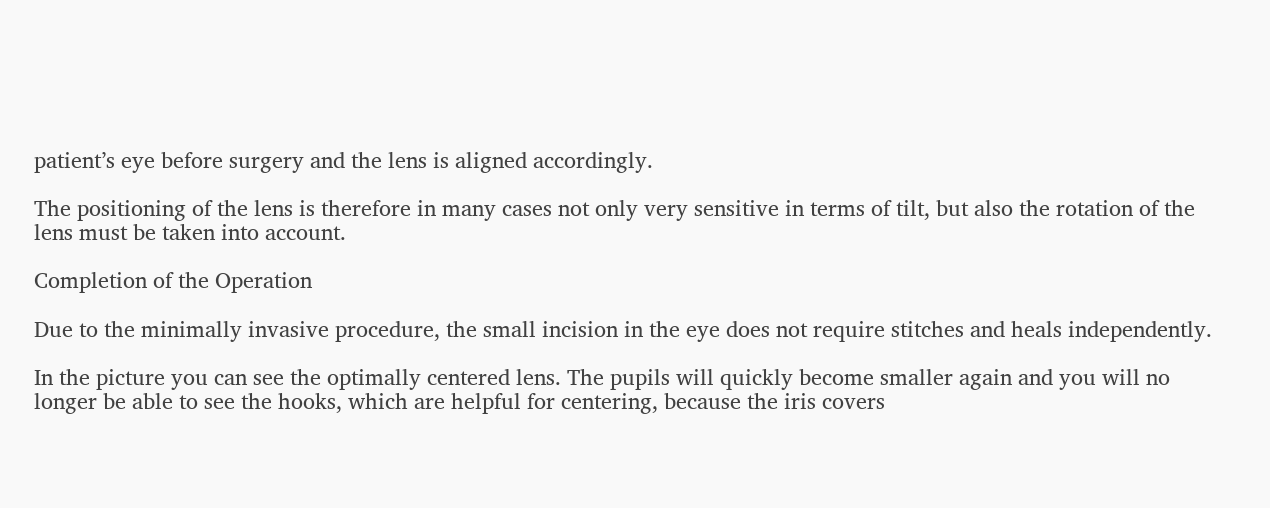patient’s eye before surgery and the lens is aligned accordingly.

The positioning of the lens is therefore in many cases not only very sensitive in terms of tilt, but also the rotation of the lens must be taken into account.

Completion of the Operation

Due to the minimally invasive procedure, the small incision in the eye does not require stitches and heals independently.

In the picture you can see the optimally centered lens. The pupils will quickly become smaller again and you will no longer be able to see the hooks, which are helpful for centering, because the iris covers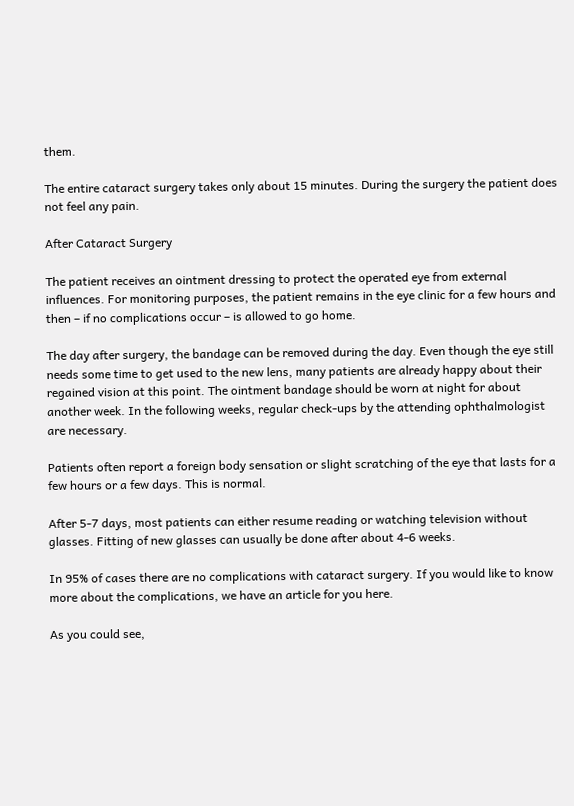them.

The entire cataract surgery takes only about 15 minutes. During the surgery the patient does not feel any pain.

After Cataract Surgery

The patient receives an ointment dressing to protect the operated eye from external influences. For monitoring purposes, the patient remains in the eye clinic for a few hours and then – if no complications occur – is allowed to go home.

The day after surgery, the bandage can be removed during the day. Even though the eye still needs some time to get used to the new lens, many patients are already happy about their regained vision at this point. The ointment bandage should be worn at night for about another week. In the following weeks, regular check-ups by the attending ophthalmologist are necessary.

Patients often report a foreign body sensation or slight scratching of the eye that lasts for a few hours or a few days. This is normal.

After 5-7 days, most patients can either resume reading or watching television without glasses. Fitting of new glasses can usually be done after about 4-6 weeks.

In 95% of cases there are no complications with cataract surgery. If you would like to know more about the complications, we have an article for you here.

As you could see,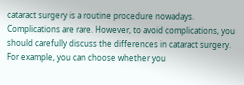cataract surgery is a routine procedure nowadays. Complications are rare. However, to avoid complications, you should carefully discuss the differences in cataract surgery. For example, you can choose whether you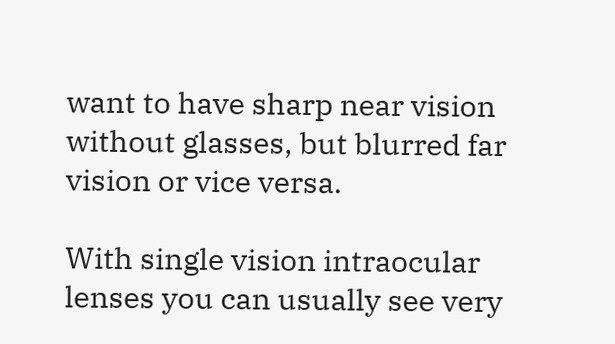want to have sharp near vision without glasses, but blurred far vision or vice versa.

With single vision intraocular lenses you can usually see very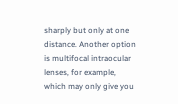sharply but only at one distance. Another option is multifocal intraocular lenses, for example, which may only give you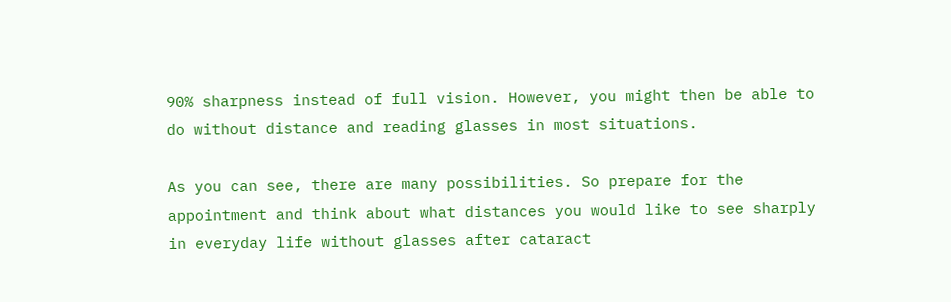90% sharpness instead of full vision. However, you might then be able to do without distance and reading glasses in most situations.

As you can see, there are many possibilities. So prepare for the appointment and think about what distances you would like to see sharply in everyday life without glasses after cataract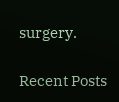surgery.

Recent Posts